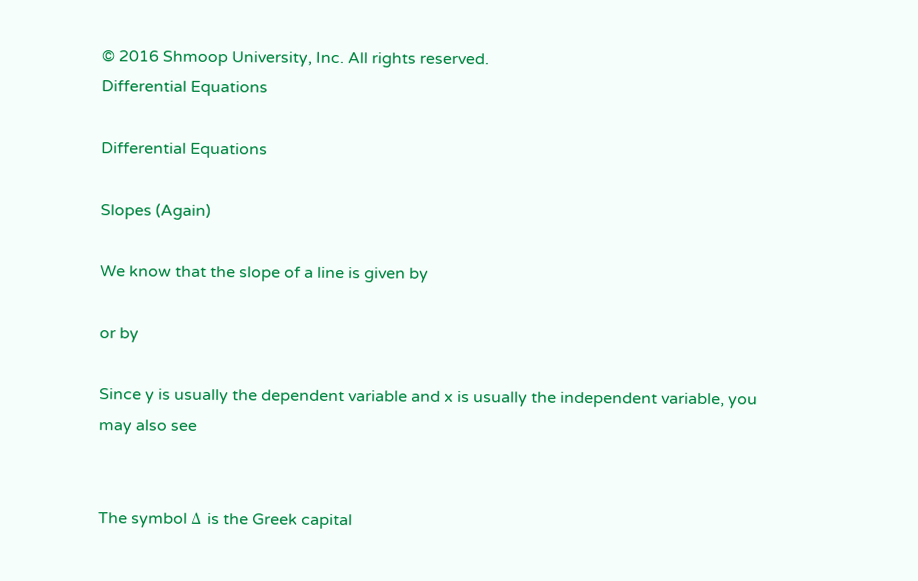© 2016 Shmoop University, Inc. All rights reserved.
Differential Equations

Differential Equations

Slopes (Again)

We know that the slope of a line is given by

or by

Since y is usually the dependent variable and x is usually the independent variable, you may also see


The symbol Δ is the Greek capital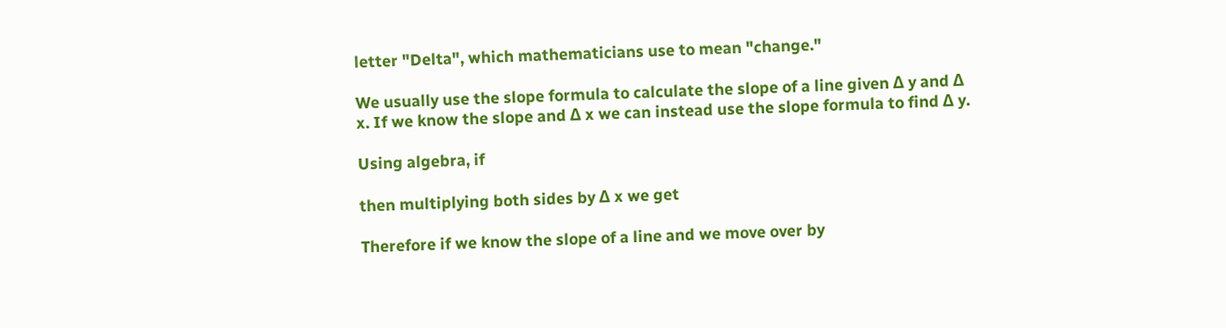letter "Delta", which mathematicians use to mean "change."

We usually use the slope formula to calculate the slope of a line given Δ y and Δ x. If we know the slope and Δ x we can instead use the slope formula to find Δ y.

Using algebra, if

then multiplying both sides by Δ x we get

Therefore if we know the slope of a line and we move over by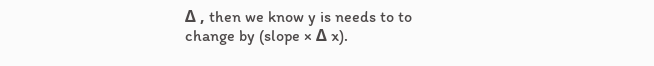Δ , then we know y is needs to to change by (slope × Δ x).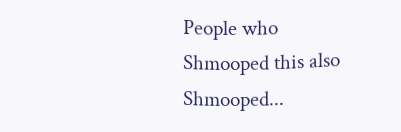People who Shmooped this also Shmooped...